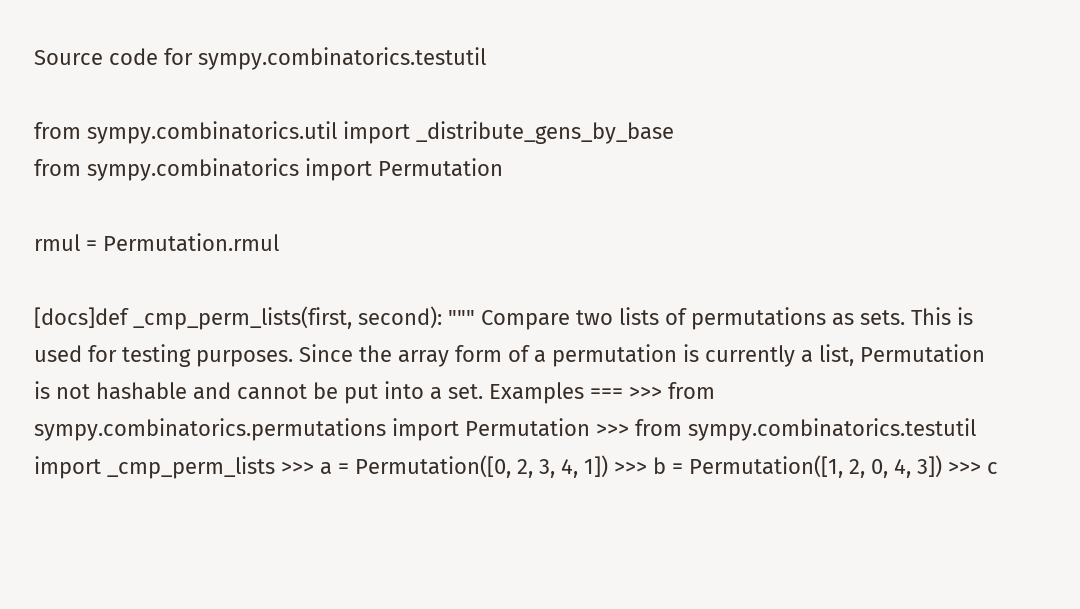Source code for sympy.combinatorics.testutil

from sympy.combinatorics.util import _distribute_gens_by_base
from sympy.combinatorics import Permutation

rmul = Permutation.rmul

[docs]def _cmp_perm_lists(first, second): """ Compare two lists of permutations as sets. This is used for testing purposes. Since the array form of a permutation is currently a list, Permutation is not hashable and cannot be put into a set. Examples === >>> from sympy.combinatorics.permutations import Permutation >>> from sympy.combinatorics.testutil import _cmp_perm_lists >>> a = Permutation([0, 2, 3, 4, 1]) >>> b = Permutation([1, 2, 0, 4, 3]) >>> c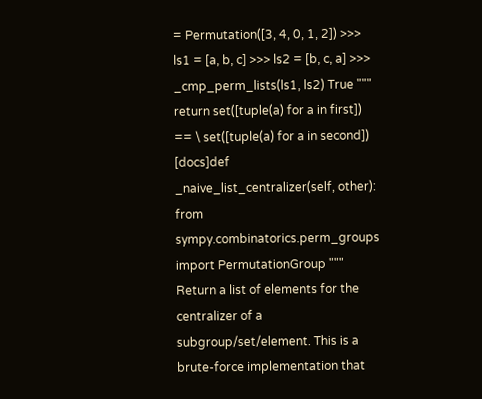= Permutation([3, 4, 0, 1, 2]) >>> ls1 = [a, b, c] >>> ls2 = [b, c, a] >>> _cmp_perm_lists(ls1, ls2) True """ return set([tuple(a) for a in first]) == \ set([tuple(a) for a in second])
[docs]def _naive_list_centralizer(self, other): from sympy.combinatorics.perm_groups import PermutationGroup """ Return a list of elements for the centralizer of a subgroup/set/element. This is a brute-force implementation that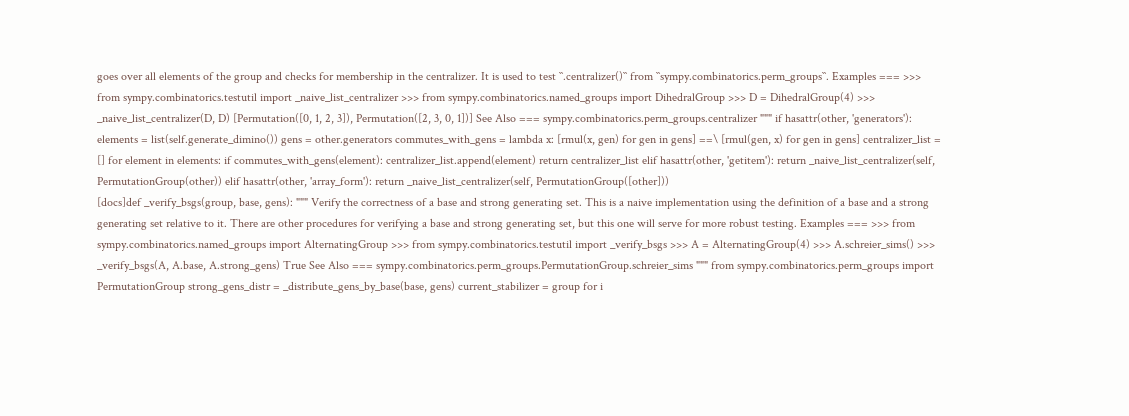goes over all elements of the group and checks for membership in the centralizer. It is used to test ``.centralizer()`` from ``sympy.combinatorics.perm_groups``. Examples === >>> from sympy.combinatorics.testutil import _naive_list_centralizer >>> from sympy.combinatorics.named_groups import DihedralGroup >>> D = DihedralGroup(4) >>> _naive_list_centralizer(D, D) [Permutation([0, 1, 2, 3]), Permutation([2, 3, 0, 1])] See Also === sympy.combinatorics.perm_groups.centralizer """ if hasattr(other, 'generators'): elements = list(self.generate_dimino()) gens = other.generators commutes_with_gens = lambda x: [rmul(x, gen) for gen in gens] ==\ [rmul(gen, x) for gen in gens] centralizer_list = [] for element in elements: if commutes_with_gens(element): centralizer_list.append(element) return centralizer_list elif hasattr(other, 'getitem'): return _naive_list_centralizer(self, PermutationGroup(other)) elif hasattr(other, 'array_form'): return _naive_list_centralizer(self, PermutationGroup([other]))
[docs]def _verify_bsgs(group, base, gens): """ Verify the correctness of a base and strong generating set. This is a naive implementation using the definition of a base and a strong generating set relative to it. There are other procedures for verifying a base and strong generating set, but this one will serve for more robust testing. Examples === >>> from sympy.combinatorics.named_groups import AlternatingGroup >>> from sympy.combinatorics.testutil import _verify_bsgs >>> A = AlternatingGroup(4) >>> A.schreier_sims() >>> _verify_bsgs(A, A.base, A.strong_gens) True See Also === sympy.combinatorics.perm_groups.PermutationGroup.schreier_sims """ from sympy.combinatorics.perm_groups import PermutationGroup strong_gens_distr = _distribute_gens_by_base(base, gens) current_stabilizer = group for i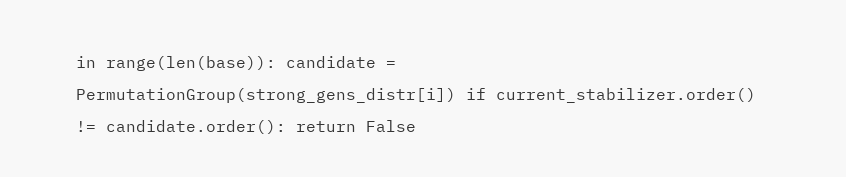in range(len(base)): candidate = PermutationGroup(strong_gens_distr[i]) if current_stabilizer.order() != candidate.order(): return False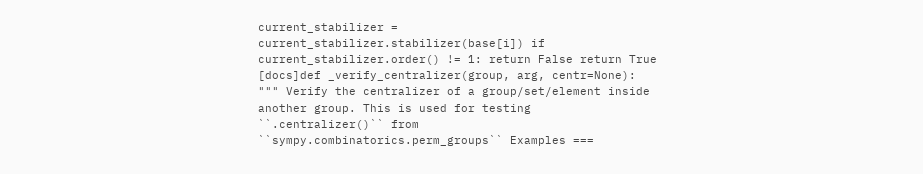current_stabilizer = current_stabilizer.stabilizer(base[i]) if current_stabilizer.order() != 1: return False return True
[docs]def _verify_centralizer(group, arg, centr=None): """ Verify the centralizer of a group/set/element inside another group. This is used for testing ``.centralizer()`` from ``sympy.combinatorics.perm_groups`` Examples ===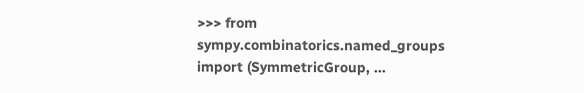>>> from sympy.combinatorics.named_groups import (SymmetricGroup, ...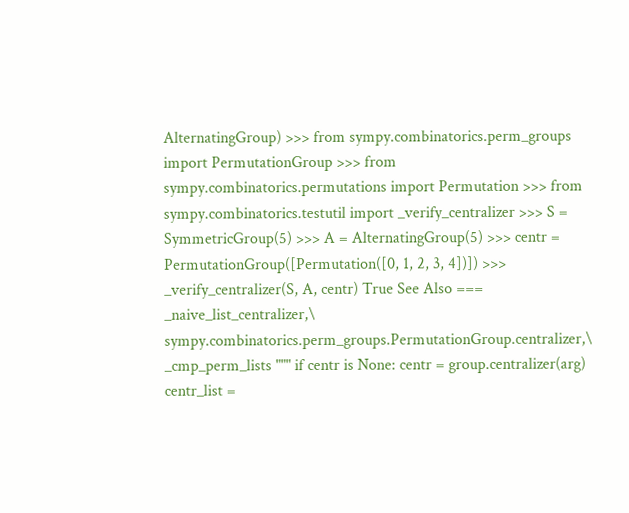AlternatingGroup) >>> from sympy.combinatorics.perm_groups import PermutationGroup >>> from sympy.combinatorics.permutations import Permutation >>> from sympy.combinatorics.testutil import _verify_centralizer >>> S = SymmetricGroup(5) >>> A = AlternatingGroup(5) >>> centr = PermutationGroup([Permutation([0, 1, 2, 3, 4])]) >>> _verify_centralizer(S, A, centr) True See Also === _naive_list_centralizer,\ sympy.combinatorics.perm_groups.PermutationGroup.centralizer,\ _cmp_perm_lists """ if centr is None: centr = group.centralizer(arg) centr_list =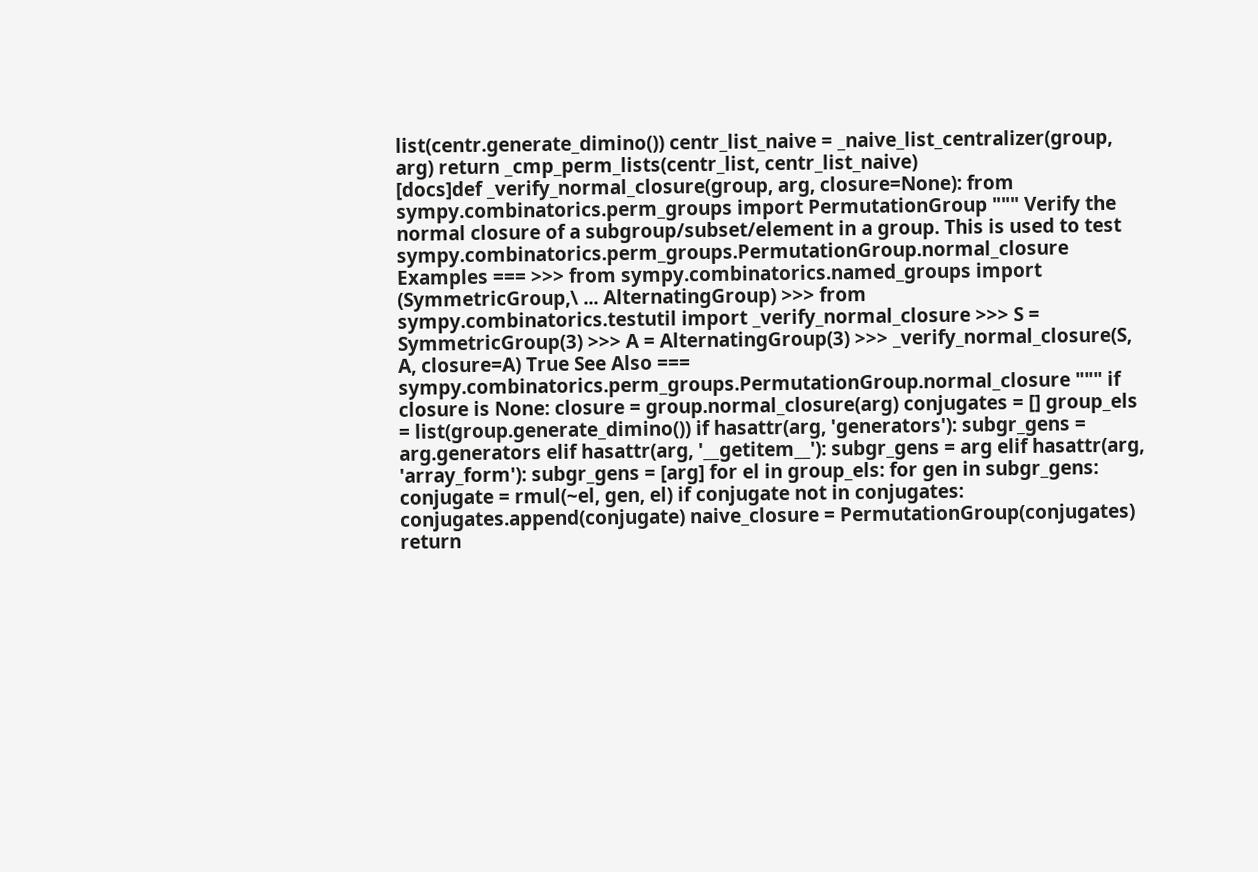list(centr.generate_dimino()) centr_list_naive = _naive_list_centralizer(group, arg) return _cmp_perm_lists(centr_list, centr_list_naive)
[docs]def _verify_normal_closure(group, arg, closure=None): from sympy.combinatorics.perm_groups import PermutationGroup """ Verify the normal closure of a subgroup/subset/element in a group. This is used to test sympy.combinatorics.perm_groups.PermutationGroup.normal_closure Examples === >>> from sympy.combinatorics.named_groups import (SymmetricGroup,\ ... AlternatingGroup) >>> from sympy.combinatorics.testutil import _verify_normal_closure >>> S = SymmetricGroup(3) >>> A = AlternatingGroup(3) >>> _verify_normal_closure(S, A, closure=A) True See Also === sympy.combinatorics.perm_groups.PermutationGroup.normal_closure """ if closure is None: closure = group.normal_closure(arg) conjugates = [] group_els = list(group.generate_dimino()) if hasattr(arg, 'generators'): subgr_gens = arg.generators elif hasattr(arg, '__getitem__'): subgr_gens = arg elif hasattr(arg, 'array_form'): subgr_gens = [arg] for el in group_els: for gen in subgr_gens: conjugate = rmul(~el, gen, el) if conjugate not in conjugates: conjugates.append(conjugate) naive_closure = PermutationGroup(conjugates) return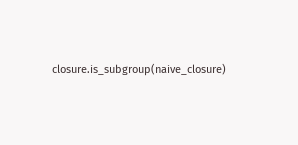closure.is_subgroup(naive_closure)